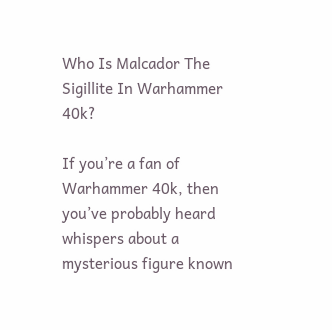Who Is Malcador The Sigillite In Warhammer 40k?

If you’re a fan of Warhammer 40k, then you’ve probably heard whispers about a mysterious figure known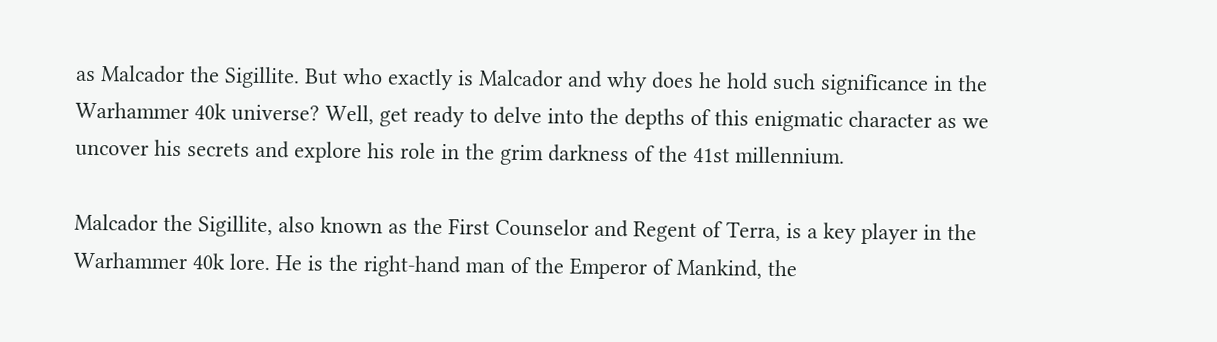as Malcador the Sigillite. But who exactly is Malcador and why does he hold such significance in the Warhammer 40k universe? Well, get ready to delve into the depths of this enigmatic character as we uncover his secrets and explore his role in the grim darkness of the 41st millennium.

Malcador the Sigillite, also known as the First Counselor and Regent of Terra, is a key player in the Warhammer 40k lore. He is the right-hand man of the Emperor of Mankind, the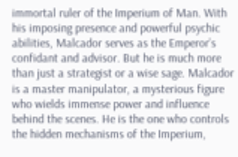immortal ruler of the Imperium of Man. With his imposing presence and powerful psychic abilities, Malcador serves as the Emperor’s confidant and advisor. But he is much more than just a strategist or a wise sage. Malcador is a master manipulator, a mysterious figure who wields immense power and influence behind the scenes. He is the one who controls the hidden mechanisms of the Imperium,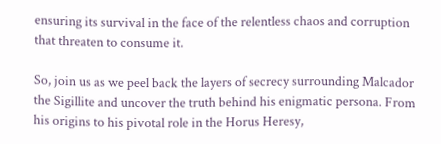ensuring its survival in the face of the relentless chaos and corruption that threaten to consume it.

So, join us as we peel back the layers of secrecy surrounding Malcador the Sigillite and uncover the truth behind his enigmatic persona. From his origins to his pivotal role in the Horus Heresy,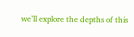we’ll explore the depths of this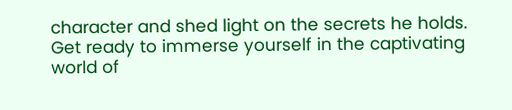character and shed light on the secrets he holds. Get ready to immerse yourself in the captivating world of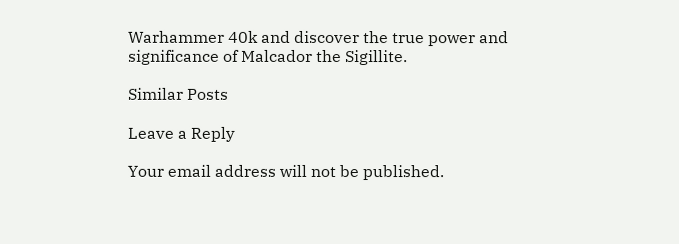Warhammer 40k and discover the true power and significance of Malcador the Sigillite.

Similar Posts

Leave a Reply

Your email address will not be published.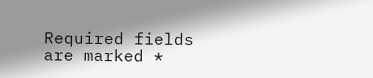Required fields are marked *